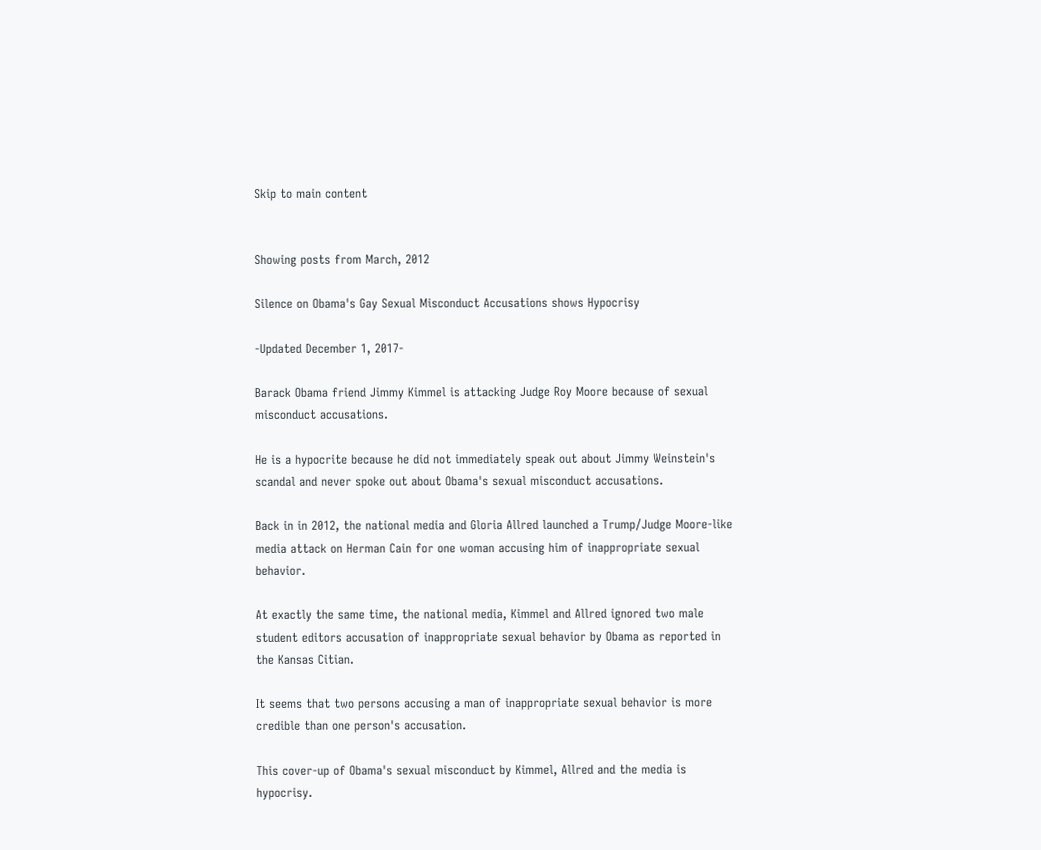Skip to main content


Showing posts from March, 2012

Silence on Obama's Gay Sexual Misconduct Accusations shows Hypocrisy

-Updated December 1, 2017-

Barack Obama friend Jimmy Kimmel is attacking Judge Roy Moore because of sexual misconduct accusations.

He is a hypocrite because he did not immediately speak out about Jimmy Weinstein's scandal and never spoke out about Obama's sexual misconduct accusations.

Back in in 2012, the national media and Gloria Allred launched a Trump/Judge Moore-like media attack on Herman Cain for one woman accusing him of inappropriate sexual behavior.

At exactly the same time, the national media, Kimmel and Allred ignored two male student editors accusation of inappropriate sexual behavior by Obama as reported in the Kansas Citian.

It seems that two persons accusing a man of inappropriate sexual behavior is more credible than one person's accusation.

This cover-up of Obama's sexual misconduct by Kimmel, Allred and the media is hypocrisy.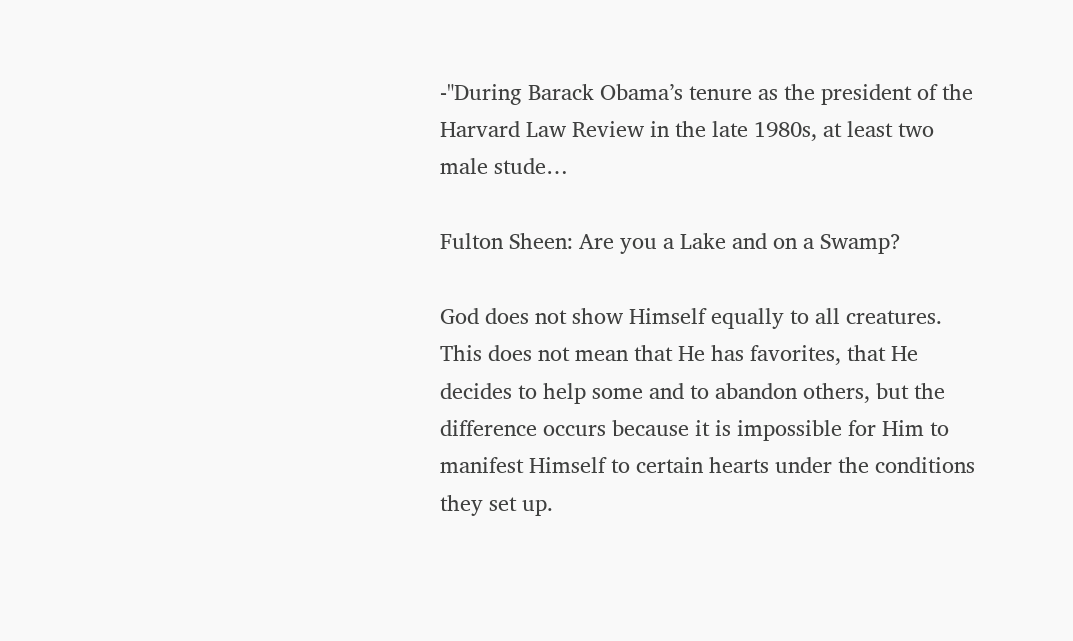-"During Barack Obama’s tenure as the president of the Harvard Law Review in the late 1980s, at least two male stude…

Fulton Sheen: Are you a Lake and on a Swamp?

God does not show Himself equally to all creatures. This does not mean that He has favorites, that He decides to help some and to abandon others, but the difference occurs because it is impossible for Him to manifest Himself to certain hearts under the conditions they set up.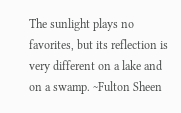The sunlight plays no favorites, but its reflection is very different on a lake and on a swamp. ~Fulton Sheen